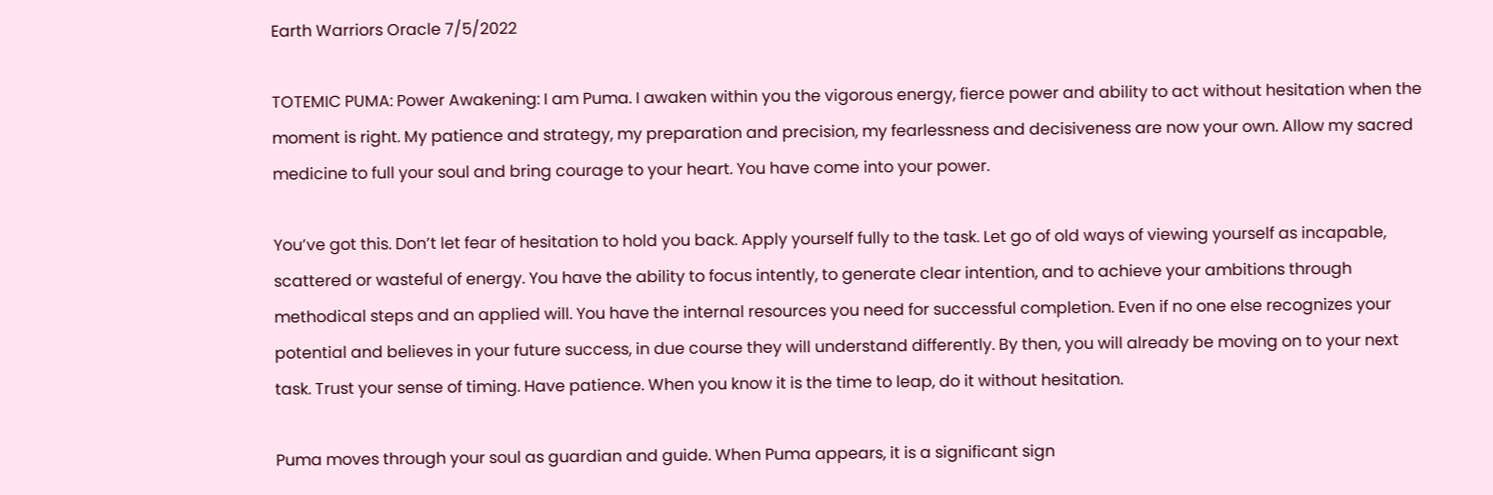Earth Warriors Oracle 7/5/2022

TOTEMIC PUMA: Power Awakening: I am Puma. I awaken within you the vigorous energy, fierce power and ability to act without hesitation when the moment is right. My patience and strategy, my preparation and precision, my fearlessness and decisiveness are now your own. Allow my sacred medicine to full your soul and bring courage to your heart. You have come into your power.

You’ve got this. Don’t let fear of hesitation to hold you back. Apply yourself fully to the task. Let go of old ways of viewing yourself as incapable, scattered or wasteful of energy. You have the ability to focus intently, to generate clear intention, and to achieve your ambitions through methodical steps and an applied will. You have the internal resources you need for successful completion. Even if no one else recognizes your potential and believes in your future success, in due course they will understand differently. By then, you will already be moving on to your next task. Trust your sense of timing. Have patience. When you know it is the time to leap, do it without hesitation.

Puma moves through your soul as guardian and guide. When Puma appears, it is a significant sign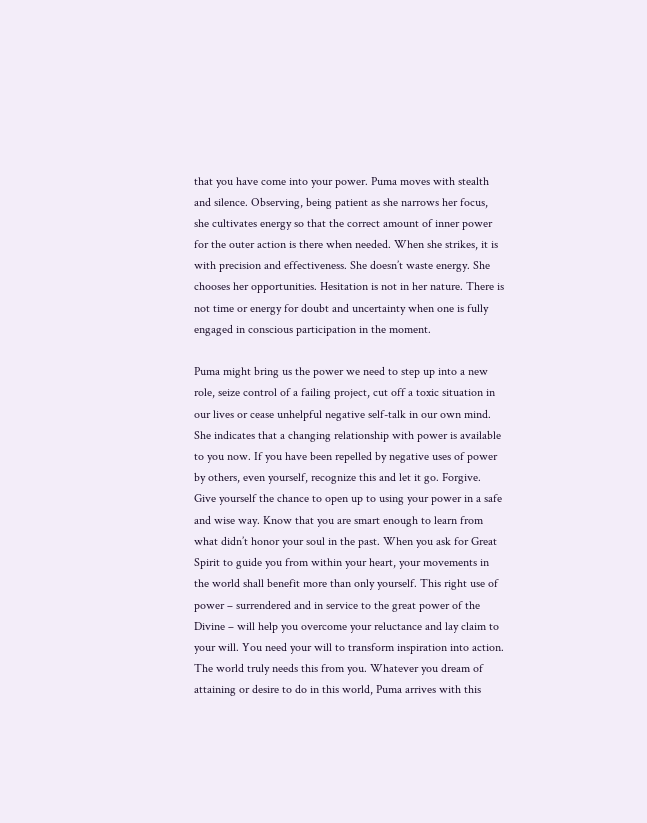that you have come into your power. Puma moves with stealth and silence. Observing, being patient as she narrows her focus, she cultivates energy so that the correct amount of inner power for the outer action is there when needed. When she strikes, it is with precision and effectiveness. She doesn’t waste energy. She chooses her opportunities. Hesitation is not in her nature. There is not time or energy for doubt and uncertainty when one is fully engaged in conscious participation in the moment.

Puma might bring us the power we need to step up into a new role, seize control of a failing project, cut off a toxic situation in our lives or cease unhelpful negative self-talk in our own mind. She indicates that a changing relationship with power is available to you now. If you have been repelled by negative uses of power by others, even yourself, recognize this and let it go. Forgive. Give yourself the chance to open up to using your power in a safe and wise way. Know that you are smart enough to learn from what didn’t honor your soul in the past. When you ask for Great Spirit to guide you from within your heart, your movements in the world shall benefit more than only yourself. This right use of power – surrendered and in service to the great power of the Divine – will help you overcome your reluctance and lay claim to your will. You need your will to transform inspiration into action. The world truly needs this from you. Whatever you dream of attaining or desire to do in this world, Puma arrives with this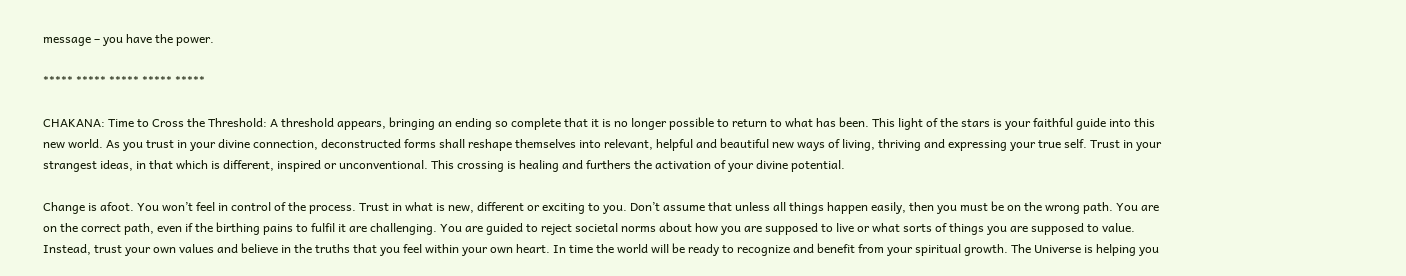message – you have the power.

***** ***** ***** ***** *****

CHAKANA: Time to Cross the Threshold: A threshold appears, bringing an ending so complete that it is no longer possible to return to what has been. This light of the stars is your faithful guide into this new world. As you trust in your divine connection, deconstructed forms shall reshape themselves into relevant, helpful and beautiful new ways of living, thriving and expressing your true self. Trust in your strangest ideas, in that which is different, inspired or unconventional. This crossing is healing and furthers the activation of your divine potential.

Change is afoot. You won’t feel in control of the process. Trust in what is new, different or exciting to you. Don’t assume that unless all things happen easily, then you must be on the wrong path. You are on the correct path, even if the birthing pains to fulfil it are challenging. You are guided to reject societal norms about how you are supposed to live or what sorts of things you are supposed to value. Instead, trust your own values and believe in the truths that you feel within your own heart. In time the world will be ready to recognize and benefit from your spiritual growth. The Universe is helping you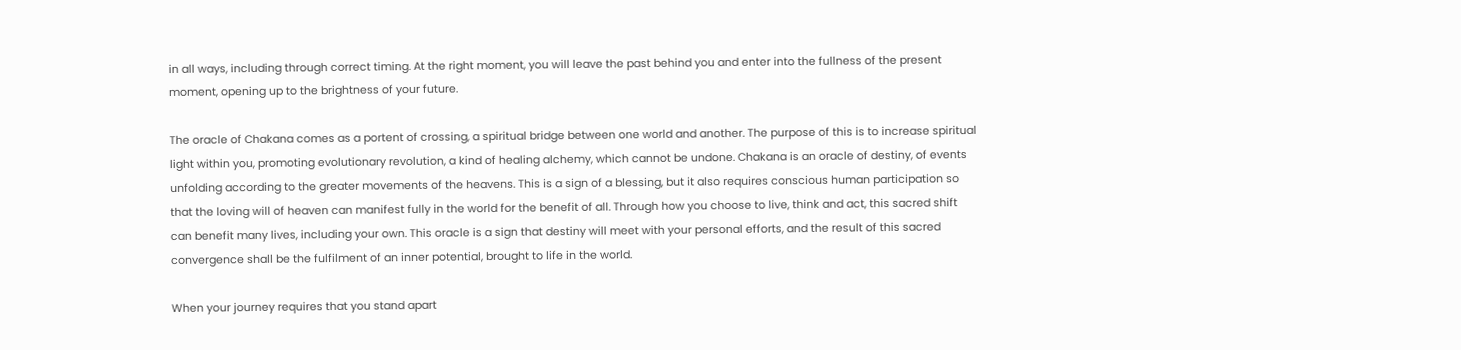in all ways, including through correct timing. At the right moment, you will leave the past behind you and enter into the fullness of the present moment, opening up to the brightness of your future.

The oracle of Chakana comes as a portent of crossing, a spiritual bridge between one world and another. The purpose of this is to increase spiritual light within you, promoting evolutionary revolution, a kind of healing alchemy, which cannot be undone. Chakana is an oracle of destiny, of events unfolding according to the greater movements of the heavens. This is a sign of a blessing, but it also requires conscious human participation so that the loving will of heaven can manifest fully in the world for the benefit of all. Through how you choose to live, think and act, this sacred shift can benefit many lives, including your own. This oracle is a sign that destiny will meet with your personal efforts, and the result of this sacred convergence shall be the fulfilment of an inner potential, brought to life in the world.

When your journey requires that you stand apart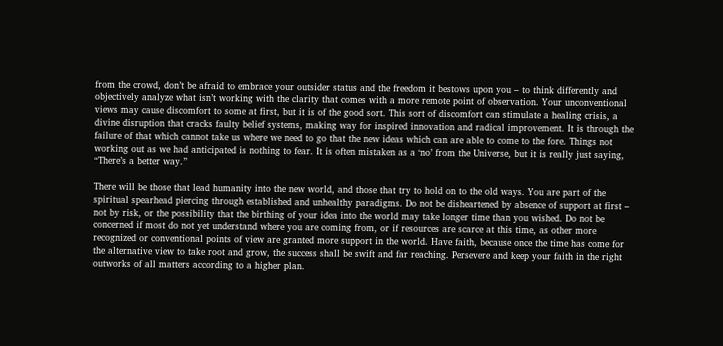from the crowd, don’t be afraid to embrace your outsider status and the freedom it bestows upon you – to think differently and objectively analyze what isn’t working with the clarity that comes with a more remote point of observation. Your unconventional views may cause discomfort to some at first, but it is of the good sort. This sort of discomfort can stimulate a healing crisis, a divine disruption that cracks faulty belief systems, making way for inspired innovation and radical improvement. It is through the failure of that which cannot take us where we need to go that the new ideas which can are able to come to the fore. Things not working out as we had anticipated is nothing to fear. It is often mistaken as a ‘no’ from the Universe, but it is really just saying, “There’s a better way.”

There will be those that lead humanity into the new world, and those that try to hold on to the old ways. You are part of the spiritual spearhead piercing through established and unhealthy paradigms. Do not be disheartened by absence of support at first – not by risk, or the possibility that the birthing of your idea into the world may take longer time than you wished. Do not be concerned if most do not yet understand where you are coming from, or if resources are scarce at this time, as other more recognized or conventional points of view are granted more support in the world. Have faith, because once the time has come for the alternative view to take root and grow, the success shall be swift and far reaching. Persevere and keep your faith in the right outworks of all matters according to a higher plan.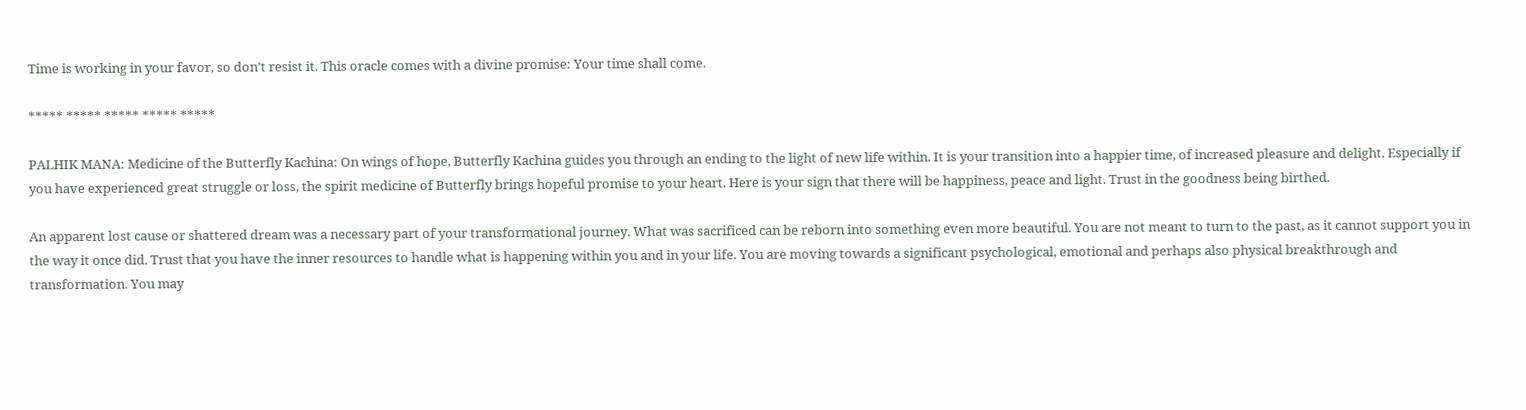Time is working in your favor, so don’t resist it. This oracle comes with a divine promise: Your time shall come.

***** ***** ***** ***** *****

PALHIK MANA: Medicine of the Butterfly Kachina: On wings of hope, Butterfly Kachina guides you through an ending to the light of new life within. It is your transition into a happier time, of increased pleasure and delight. Especially if you have experienced great struggle or loss, the spirit medicine of Butterfly brings hopeful promise to your heart. Here is your sign that there will be happiness, peace and light. Trust in the goodness being birthed.

An apparent lost cause or shattered dream was a necessary part of your transformational journey. What was sacrificed can be reborn into something even more beautiful. You are not meant to turn to the past, as it cannot support you in the way it once did. Trust that you have the inner resources to handle what is happening within you and in your life. You are moving towards a significant psychological, emotional and perhaps also physical breakthrough and transformation. You may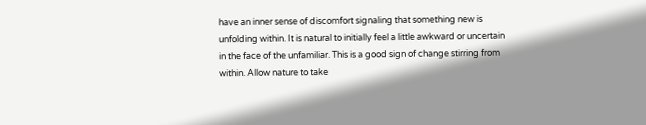have an inner sense of discomfort signaling that something new is unfolding within. It is natural to initially feel a little awkward or uncertain in the face of the unfamiliar. This is a good sign of change stirring from within. Allow nature to take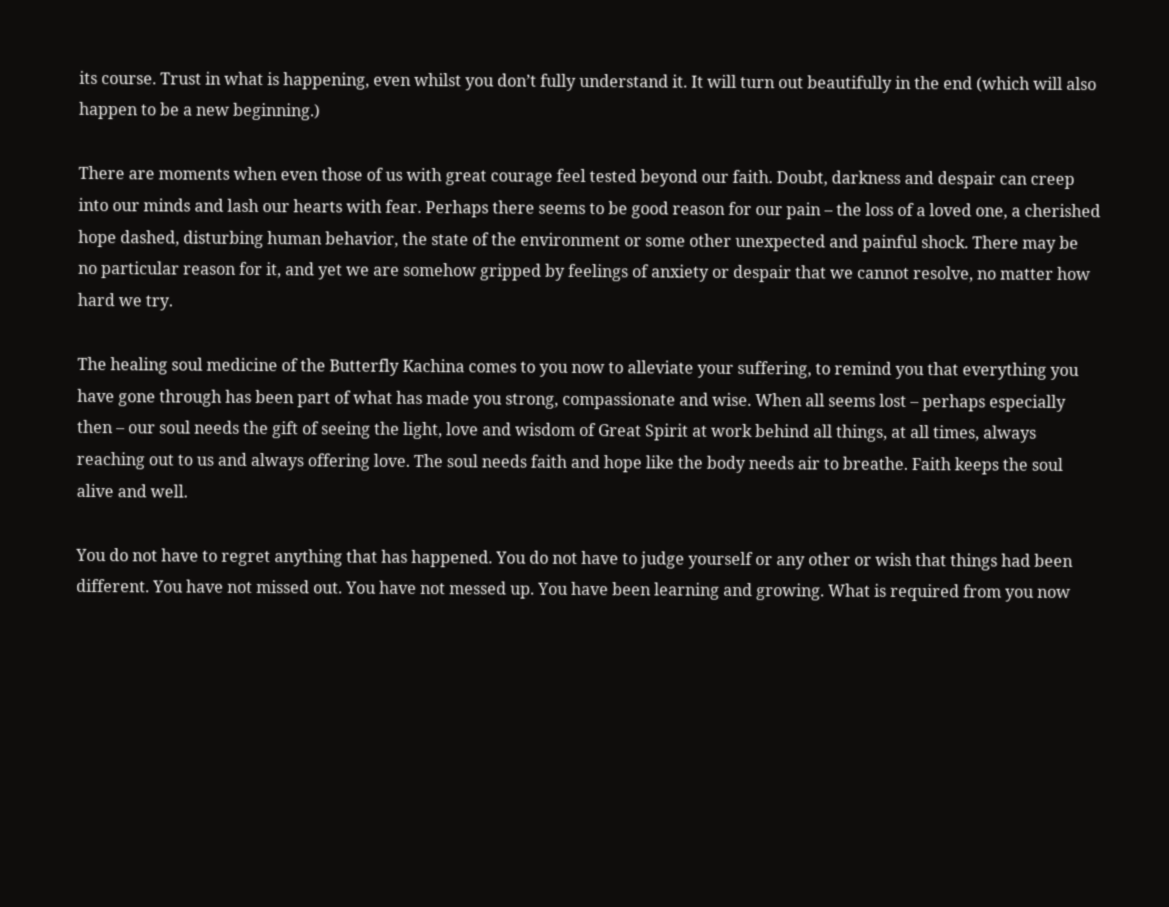its course. Trust in what is happening, even whilst you don’t fully understand it. It will turn out beautifully in the end (which will also happen to be a new beginning.)

There are moments when even those of us with great courage feel tested beyond our faith. Doubt, darkness and despair can creep into our minds and lash our hearts with fear. Perhaps there seems to be good reason for our pain – the loss of a loved one, a cherished hope dashed, disturbing human behavior, the state of the environment or some other unexpected and painful shock. There may be no particular reason for it, and yet we are somehow gripped by feelings of anxiety or despair that we cannot resolve, no matter how hard we try.

The healing soul medicine of the Butterfly Kachina comes to you now to alleviate your suffering, to remind you that everything you have gone through has been part of what has made you strong, compassionate and wise. When all seems lost – perhaps especially then – our soul needs the gift of seeing the light, love and wisdom of Great Spirit at work behind all things, at all times, always reaching out to us and always offering love. The soul needs faith and hope like the body needs air to breathe. Faith keeps the soul alive and well.

You do not have to regret anything that has happened. You do not have to judge yourself or any other or wish that things had been different. You have not missed out. You have not messed up. You have been learning and growing. What is required from you now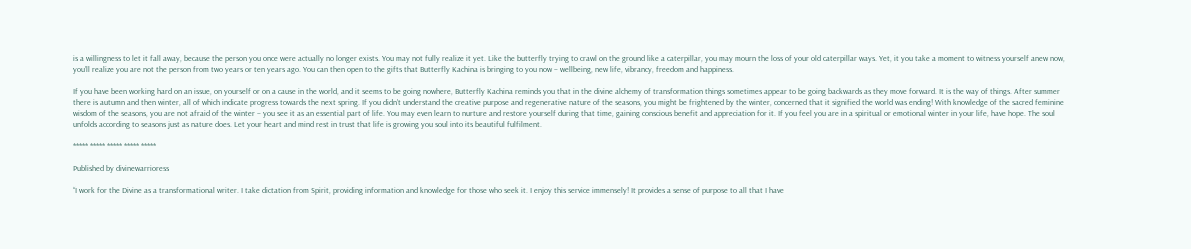is a willingness to let it fall away, because the person you once were actually no longer exists. You may not fully realize it yet. Like the butterfly trying to crawl on the ground like a caterpillar, you may mourn the loss of your old caterpillar ways. Yet, it you take a moment to witness yourself anew now, you’ll realize you are not the person from two years or ten years ago. You can then open to the gifts that Butterfly Kachina is bringing to you now – wellbeing, new life, vibrancy, freedom and happiness.

If you have been working hard on an issue, on yourself or on a cause in the world, and it seems to be going nowhere, Butterfly Kachina reminds you that in the divine alchemy of transformation things sometimes appear to be going backwards as they move forward. It is the way of things. After summer there is autumn and then winter, all of which indicate progress towards the next spring. If you didn’t understand the creative purpose and regenerative nature of the seasons, you might be frightened by the winter, concerned that it signified the world was ending! With knowledge of the sacred feminine wisdom of the seasons, you are not afraid of the winter – you see it as an essential part of life. You may even learn to nurture and restore yourself during that time, gaining conscious benefit and appreciation for it. If you feel you are in a spiritual or emotional winter in your life, have hope. The soul unfolds according to seasons just as nature does. Let your heart and mind rest in trust that life is growing you soul into its beautiful fulfilment.

***** ***** ***** ***** *****

Published by divinewarrioress

“I work for the Divine as a transformational writer. I take dictation from Spirit, providing information and knowledge for those who seek it. I enjoy this service immensely! It provides a sense of purpose to all that I have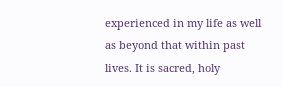experienced in my life as well as beyond that within past lives. It is sacred, holy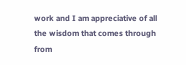work and I am appreciative of all the wisdom that comes through from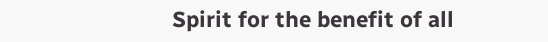Spirit for the benefit of all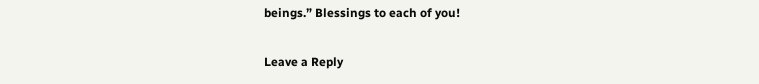beings.” Blessings to each of you!

Leave a Reply